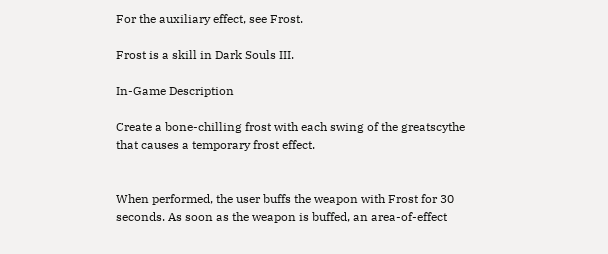For the auxiliary effect, see Frost.

Frost is a skill in Dark Souls III.

In-Game Description

Create a bone-chilling frost with each swing of the greatscythe that causes a temporary frost effect.


When performed, the user buffs the weapon with Frost for 30 seconds. As soon as the weapon is buffed, an area-of-effect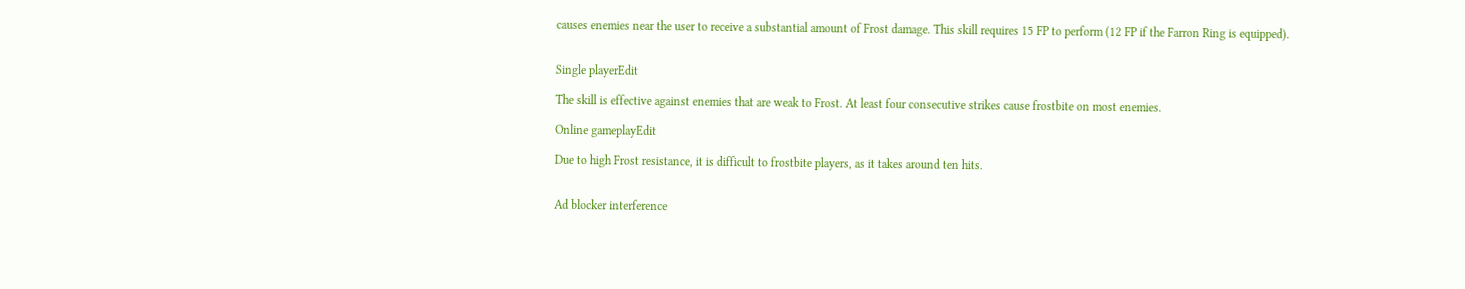causes enemies near the user to receive a substantial amount of Frost damage. This skill requires 15 FP to perform (12 FP if the Farron Ring is equipped).


Single playerEdit

The skill is effective against enemies that are weak to Frost. At least four consecutive strikes cause frostbite on most enemies.

Online gameplayEdit

Due to high Frost resistance, it is difficult to frostbite players, as it takes around ten hits.


Ad blocker interference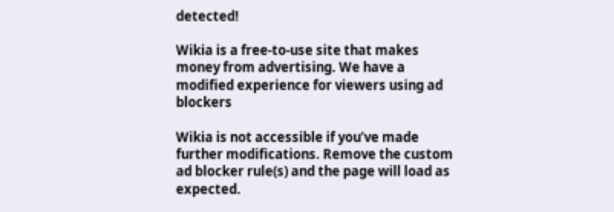detected!

Wikia is a free-to-use site that makes money from advertising. We have a modified experience for viewers using ad blockers

Wikia is not accessible if you’ve made further modifications. Remove the custom ad blocker rule(s) and the page will load as expected.